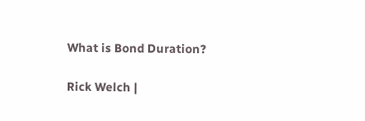What is Bond Duration?

Rick Welch |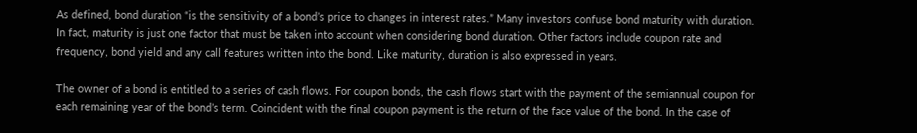As defined, bond duration “is the sensitivity of a bond’s price to changes in interest rates.” Many investors confuse bond maturity with duration. In fact, maturity is just one factor that must be taken into account when considering bond duration. Other factors include coupon rate and frequency, bond yield and any call features written into the bond. Like maturity, duration is also expressed in years.

The owner of a bond is entitled to a series of cash flows. For coupon bonds, the cash flows start with the payment of the semiannual coupon for each remaining year of the bond’s term. Coincident with the final coupon payment is the return of the face value of the bond. In the case of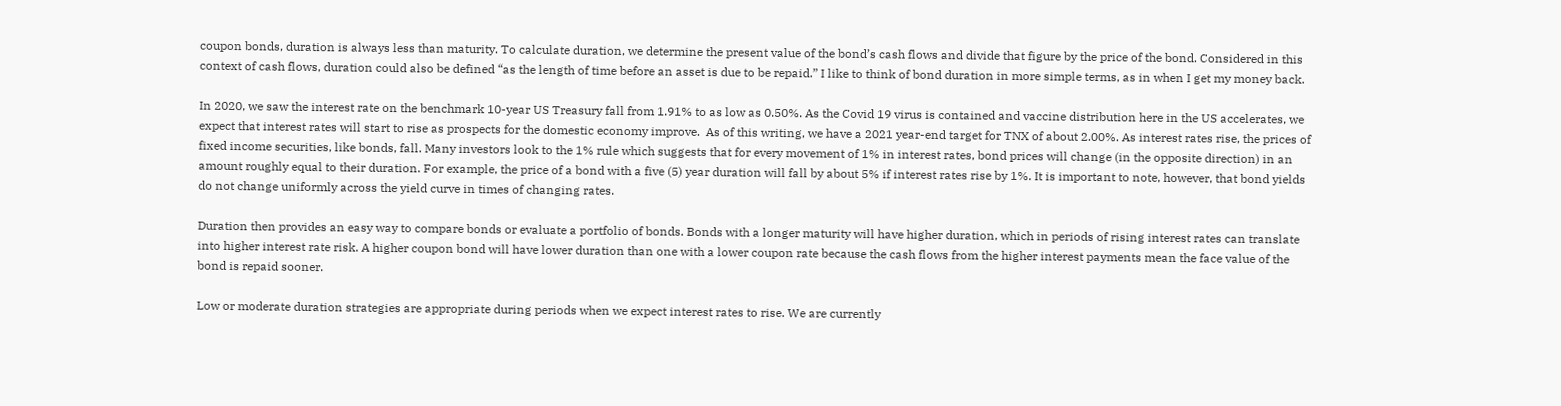coupon bonds, duration is always less than maturity. To calculate duration, we determine the present value of the bond’s cash flows and divide that figure by the price of the bond. Considered in this context of cash flows, duration could also be defined “as the length of time before an asset is due to be repaid.” I like to think of bond duration in more simple terms, as in when I get my money back.

In 2020, we saw the interest rate on the benchmark 10-year US Treasury fall from 1.91% to as low as 0.50%. As the Covid 19 virus is contained and vaccine distribution here in the US accelerates, we expect that interest rates will start to rise as prospects for the domestic economy improve.  As of this writing, we have a 2021 year-end target for TNX of about 2.00%. As interest rates rise, the prices of fixed income securities, like bonds, fall. Many investors look to the 1% rule which suggests that for every movement of 1% in interest rates, bond prices will change (in the opposite direction) in an amount roughly equal to their duration. For example, the price of a bond with a five (5) year duration will fall by about 5% if interest rates rise by 1%. It is important to note, however, that bond yields do not change uniformly across the yield curve in times of changing rates.

Duration then provides an easy way to compare bonds or evaluate a portfolio of bonds. Bonds with a longer maturity will have higher duration, which in periods of rising interest rates can translate into higher interest rate risk. A higher coupon bond will have lower duration than one with a lower coupon rate because the cash flows from the higher interest payments mean the face value of the bond is repaid sooner.

Low or moderate duration strategies are appropriate during periods when we expect interest rates to rise. We are currently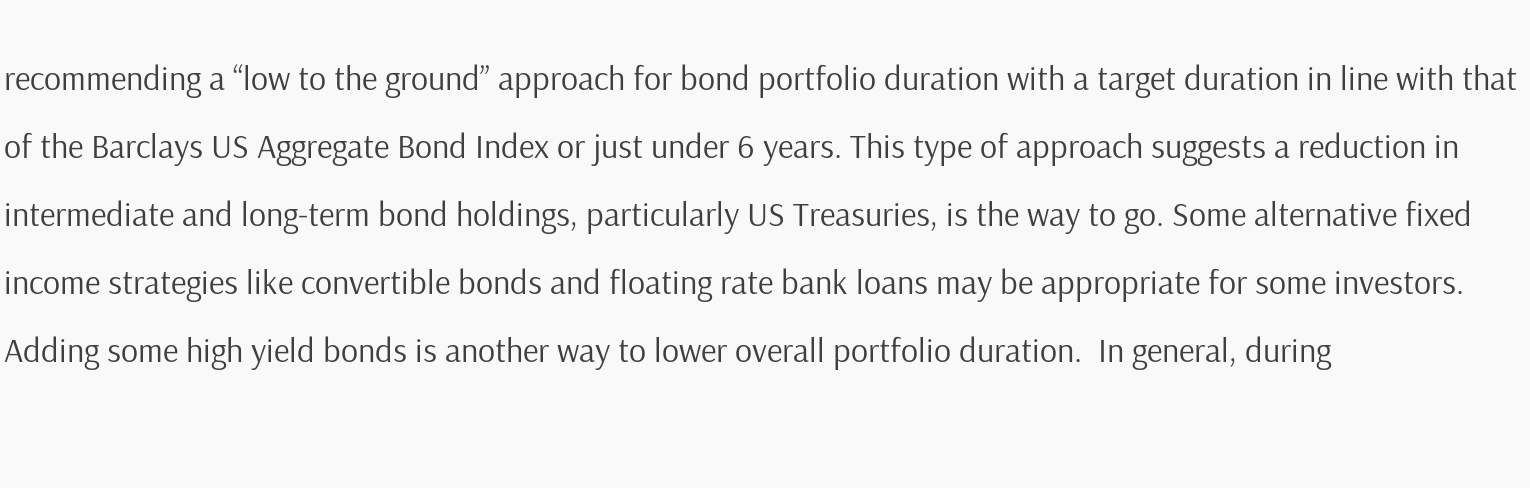recommending a “low to the ground” approach for bond portfolio duration with a target duration in line with that of the Barclays US Aggregate Bond Index or just under 6 years. This type of approach suggests a reduction in intermediate and long-term bond holdings, particularly US Treasuries, is the way to go. Some alternative fixed income strategies like convertible bonds and floating rate bank loans may be appropriate for some investors. Adding some high yield bonds is another way to lower overall portfolio duration.  In general, during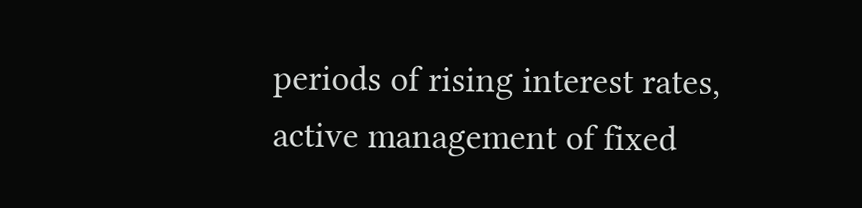periods of rising interest rates, active management of fixed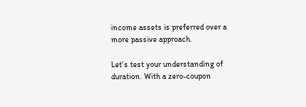income assets is preferred over a more passive approach.

Let’s test your understanding of duration. With a zero-coupon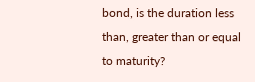bond, is the duration less than, greater than or equal to maturity?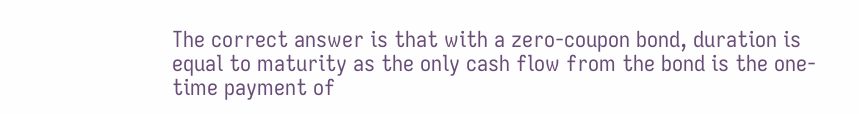The correct answer is that with a zero-coupon bond, duration is equal to maturity as the only cash flow from the bond is the one-time payment of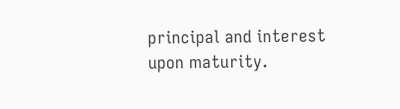principal and interest upon maturity.